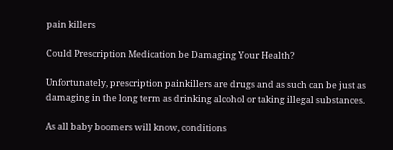pain killers

Could Prescription Medication be Damaging Your Health?

Unfortunately, prescription painkillers are drugs and as such can be just as damaging in the long term as drinking alcohol or taking illegal substances.

As all baby boomers will know, conditions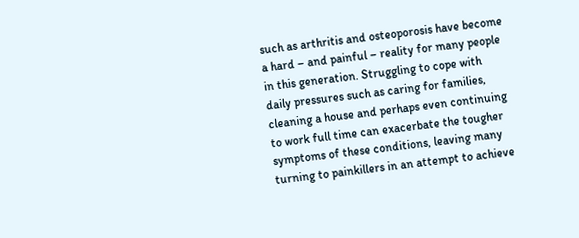such as arthritis and osteoporosis have become a hard – and painful – reality for many people in this generation. Struggling to cope with daily pressures such as caring for families, cleaning a house and perhaps even continuing to work full time can exacerbate the tougher symptoms of these conditions, leaving many turning to painkillers in an attempt to achieve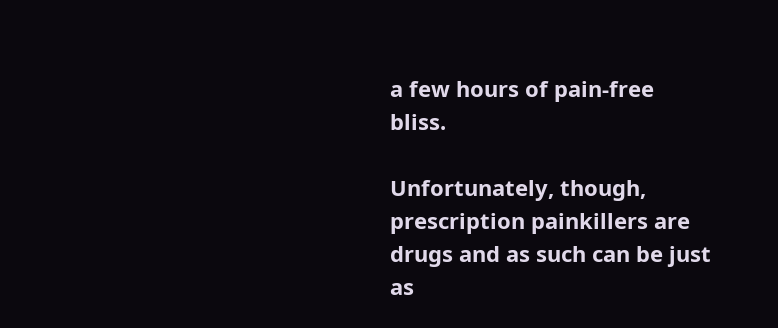a few hours of pain-free bliss.

Unfortunately, though, prescription painkillers are drugs and as such can be just as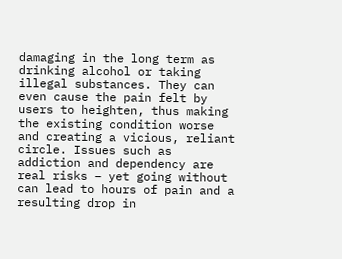damaging in the long term as drinking alcohol or taking illegal substances. They can even cause the pain felt by users to heighten, thus making the existing condition worse and creating a vicious, reliant circle. Issues such as addiction and dependency are real risks – yet going without can lead to hours of pain and a resulting drop in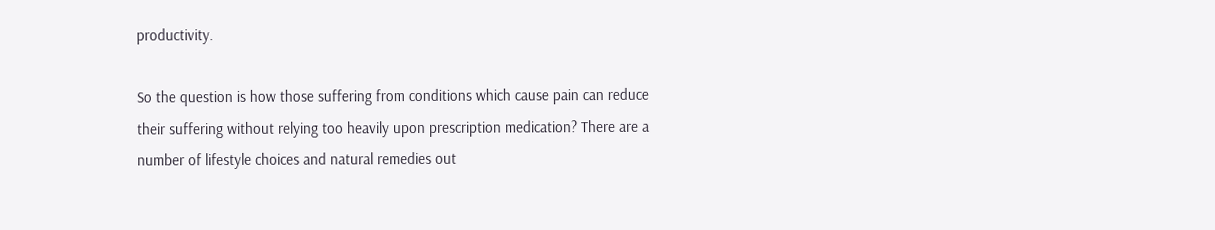productivity.

So the question is how those suffering from conditions which cause pain can reduce their suffering without relying too heavily upon prescription medication? There are a number of lifestyle choices and natural remedies out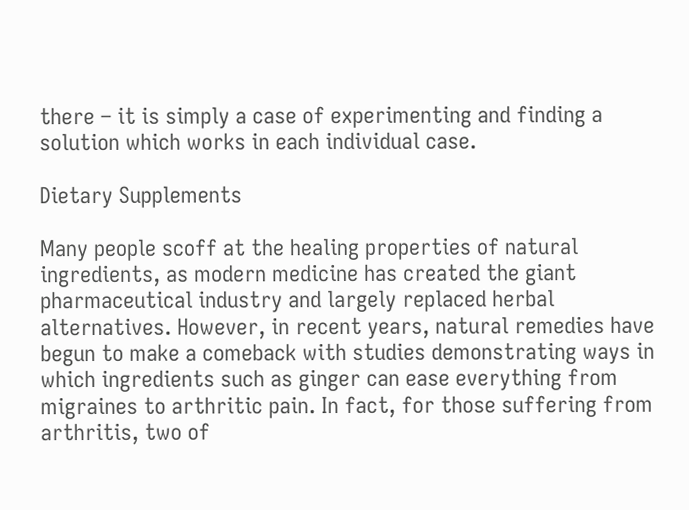there – it is simply a case of experimenting and finding a solution which works in each individual case.

Dietary Supplements

Many people scoff at the healing properties of natural ingredients, as modern medicine has created the giant pharmaceutical industry and largely replaced herbal alternatives. However, in recent years, natural remedies have begun to make a comeback with studies demonstrating ways in which ingredients such as ginger can ease everything from migraines to arthritic pain. In fact, for those suffering from arthritis, two of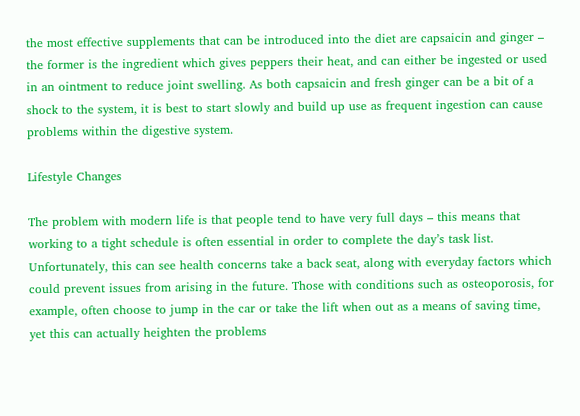the most effective supplements that can be introduced into the diet are capsaicin and ginger – the former is the ingredient which gives peppers their heat, and can either be ingested or used in an ointment to reduce joint swelling. As both capsaicin and fresh ginger can be a bit of a shock to the system, it is best to start slowly and build up use as frequent ingestion can cause problems within the digestive system.

Lifestyle Changes

The problem with modern life is that people tend to have very full days – this means that working to a tight schedule is often essential in order to complete the day’s task list. Unfortunately, this can see health concerns take a back seat, along with everyday factors which could prevent issues from arising in the future. Those with conditions such as osteoporosis, for example, often choose to jump in the car or take the lift when out as a means of saving time, yet this can actually heighten the problems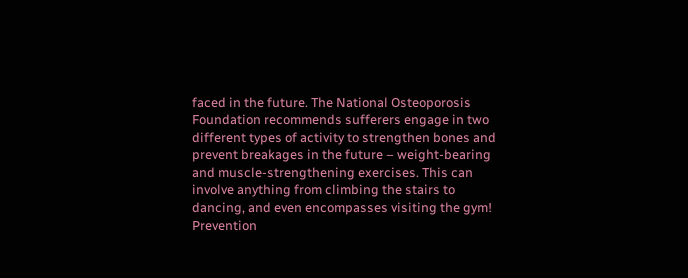faced in the future. The National Osteoporosis Foundation recommends sufferers engage in two different types of activity to strengthen bones and prevent breakages in the future – weight-bearing and muscle-strengthening exercises. This can involve anything from climbing the stairs to dancing, and even encompasses visiting the gym! Prevention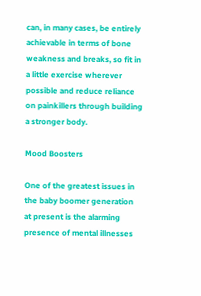can, in many cases, be entirely achievable in terms of bone weakness and breaks, so fit in a little exercise wherever possible and reduce reliance on painkillers through building a stronger body.

Mood Boosters

One of the greatest issues in the baby boomer generation at present is the alarming presence of mental illnesses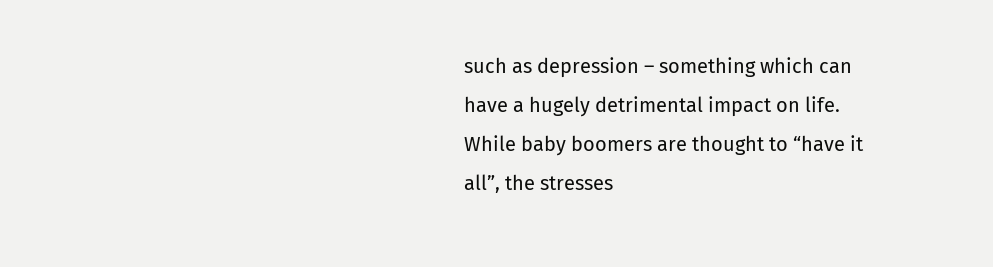such as depression – something which can have a hugely detrimental impact on life. While baby boomers are thought to “have it all”, the stresses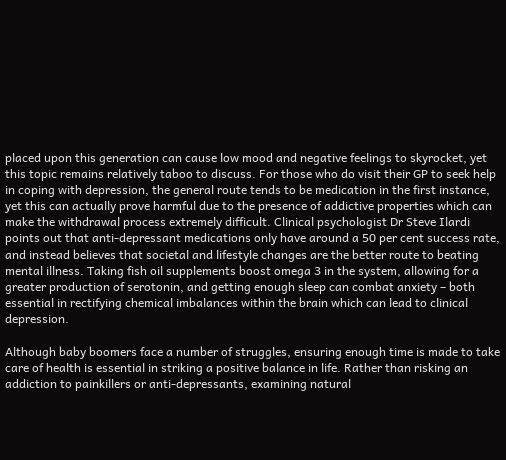placed upon this generation can cause low mood and negative feelings to skyrocket, yet this topic remains relatively taboo to discuss. For those who do visit their GP to seek help in coping with depression, the general route tends to be medication in the first instance, yet this can actually prove harmful due to the presence of addictive properties which can make the withdrawal process extremely difficult. Clinical psychologist Dr Steve Ilardi points out that anti-depressant medications only have around a 50 per cent success rate, and instead believes that societal and lifestyle changes are the better route to beating mental illness. Taking fish oil supplements boost omega 3 in the system, allowing for a greater production of serotonin, and getting enough sleep can combat anxiety – both essential in rectifying chemical imbalances within the brain which can lead to clinical depression.

Although baby boomers face a number of struggles, ensuring enough time is made to take care of health is essential in striking a positive balance in life. Rather than risking an addiction to painkillers or anti-depressants, examining natural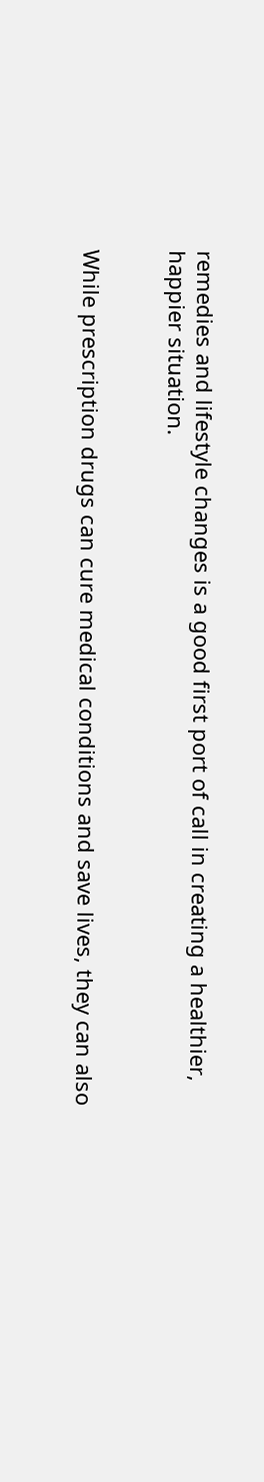remedies and lifestyle changes is a good first port of call in creating a healthier, happier situation.


While prescription drugs can cure medical conditions and save lives, they can also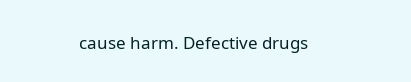cause harm. Defective drugs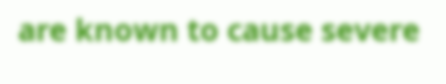are known to cause severe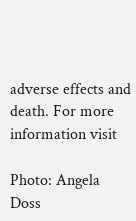adverse effects and death. For more information visit

Photo: Angela Doss